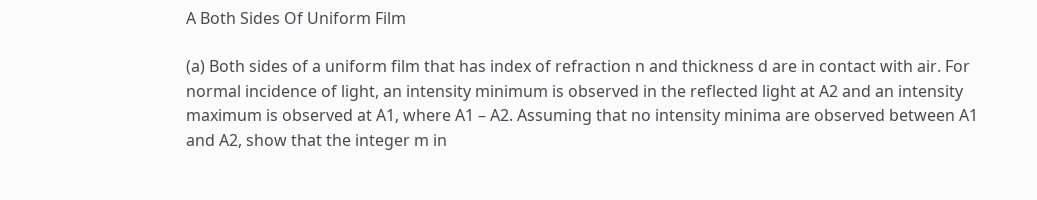A Both Sides Of Uniform Film

(a) Both sides of a uniform film that has index of refraction n and thickness d are in contact with air. For normal incidence of light, an intensity minimum is observed in the reflected light at A2 and an intensity maximum is observed at A1, where A1 – A2. Assuming that no intensity minima are observed between A1 and A2, show that the integer m in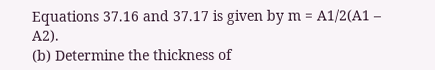Equations 37.16 and 37.17 is given by m = A1/2(A1 – A2).
(b) Determine the thickness of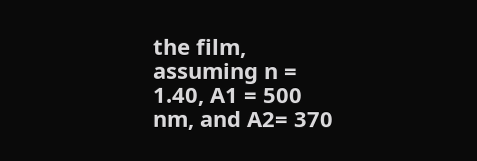the film, assuming n = 1.40, A1 = 500 nm, and A2= 370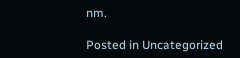nm.

Posted in Uncategorized